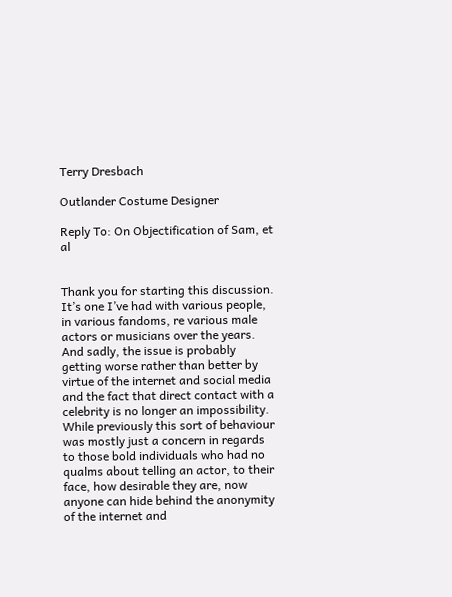Terry Dresbach

Outlander Costume Designer

Reply To: On Objectification of Sam, et al


Thank you for starting this discussion. It’s one I’ve had with various people, in various fandoms, re various male actors or musicians over the years. And sadly, the issue is probably getting worse rather than better by virtue of the internet and social media and the fact that direct contact with a celebrity is no longer an impossibility. While previously this sort of behaviour was mostly just a concern in regards to those bold individuals who had no qualms about telling an actor, to their face, how desirable they are, now anyone can hide behind the anonymity of the internet and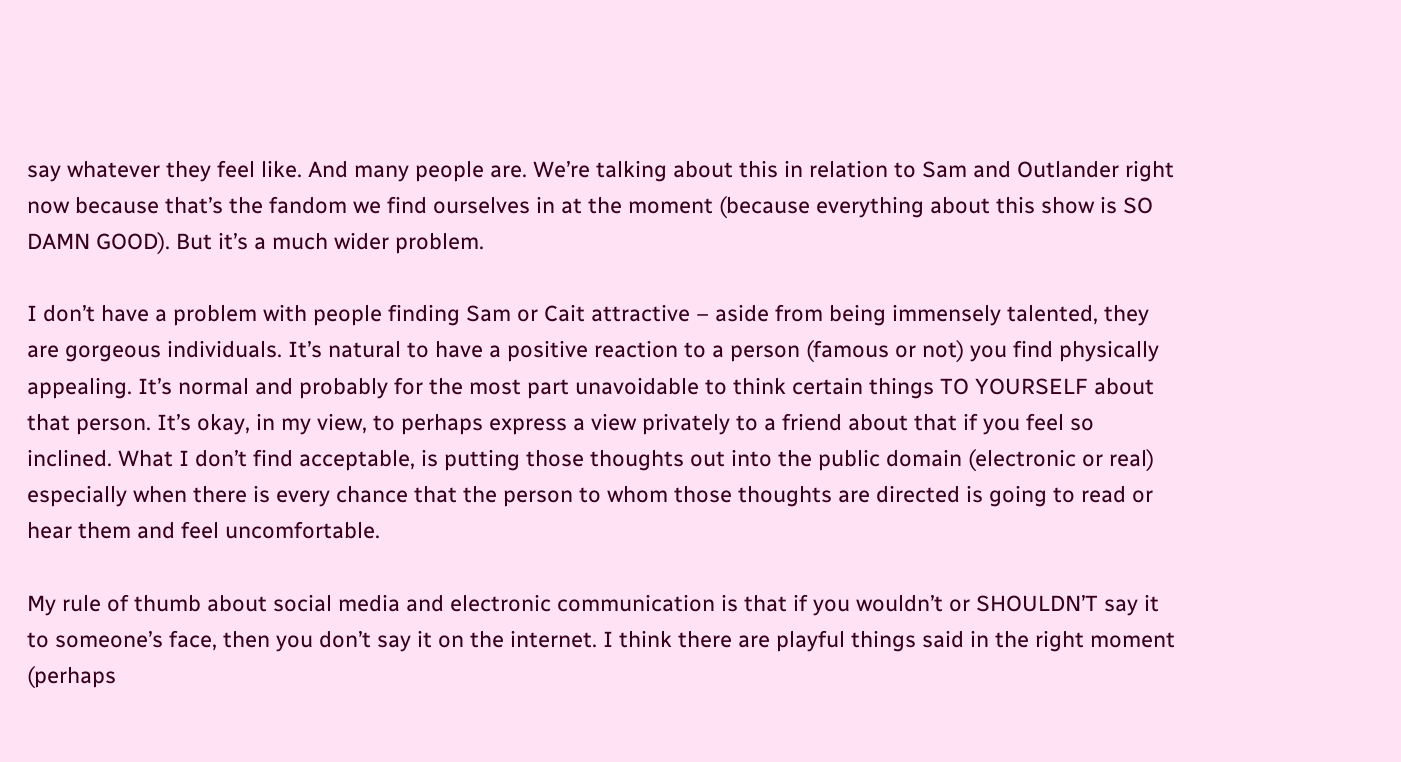say whatever they feel like. And many people are. We’re talking about this in relation to Sam and Outlander right now because that’s the fandom we find ourselves in at the moment (because everything about this show is SO DAMN GOOD). But it’s a much wider problem.

I don’t have a problem with people finding Sam or Cait attractive – aside from being immensely talented, they are gorgeous individuals. It’s natural to have a positive reaction to a person (famous or not) you find physically appealing. It’s normal and probably for the most part unavoidable to think certain things TO YOURSELF about that person. It’s okay, in my view, to perhaps express a view privately to a friend about that if you feel so inclined. What I don’t find acceptable, is putting those thoughts out into the public domain (electronic or real) especially when there is every chance that the person to whom those thoughts are directed is going to read or hear them and feel uncomfortable.

My rule of thumb about social media and electronic communication is that if you wouldn’t or SHOULDN’T say it to someone’s face, then you don’t say it on the internet. I think there are playful things said in the right moment (perhaps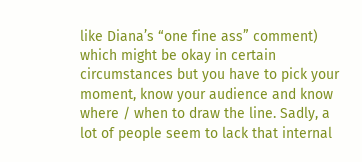like Diana’s “one fine ass” comment) which might be okay in certain circumstances but you have to pick your moment, know your audience and know where / when to draw the line. Sadly, a lot of people seem to lack that internal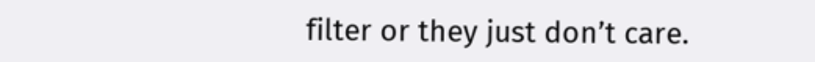filter or they just don’t care.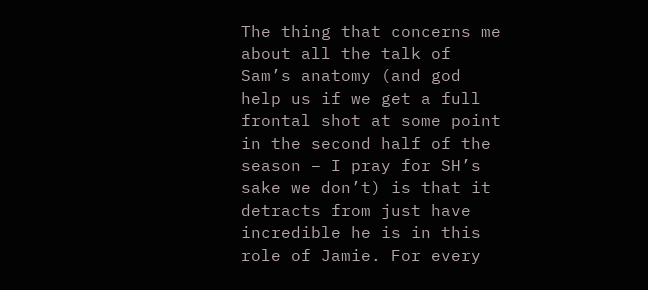The thing that concerns me about all the talk of Sam’s anatomy (and god help us if we get a full frontal shot at some point in the second half of the season – I pray for SH’s sake we don’t) is that it detracts from just have incredible he is in this role of Jamie. For every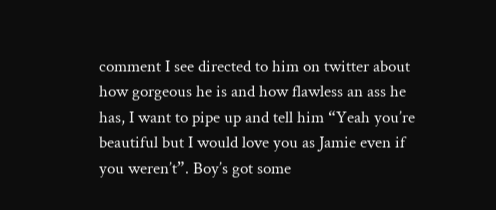comment I see directed to him on twitter about how gorgeous he is and how flawless an ass he has, I want to pipe up and tell him “Yeah you’re beautiful but I would love you as Jamie even if you weren’t”. Boy’s got some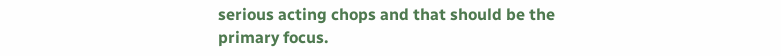serious acting chops and that should be the primary focus.